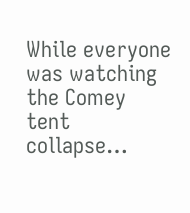While everyone was watching the Comey tent collapse…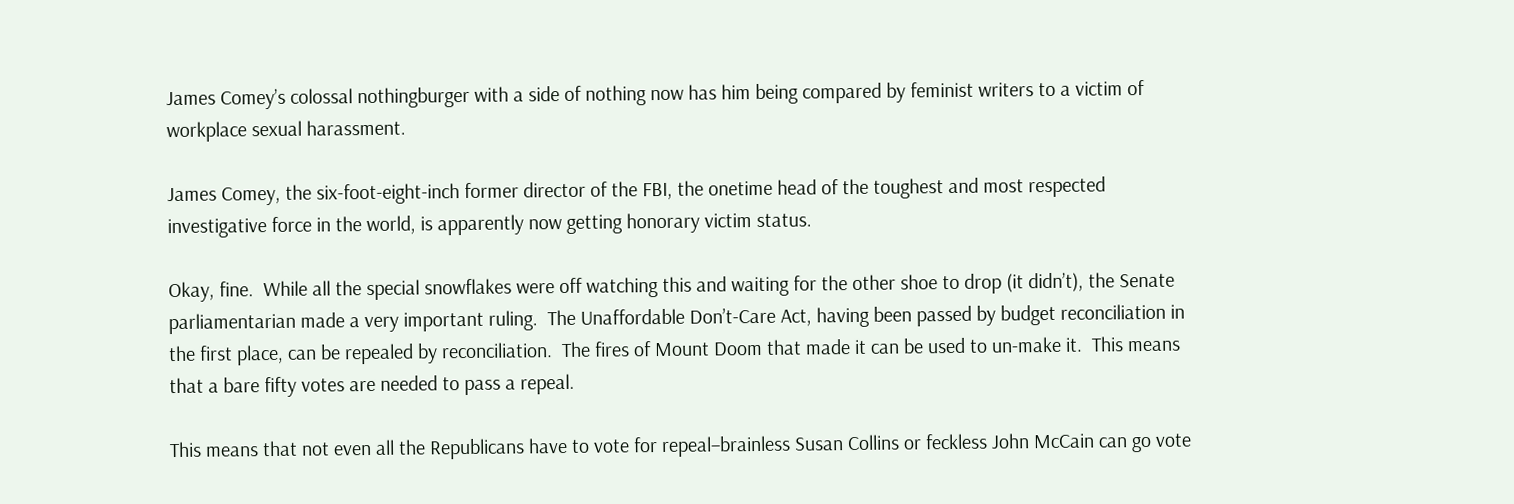James Comey’s colossal nothingburger with a side of nothing now has him being compared by feminist writers to a victim of workplace sexual harassment.

James Comey, the six-foot-eight-inch former director of the FBI, the onetime head of the toughest and most respected investigative force in the world, is apparently now getting honorary victim status.

Okay, fine.  While all the special snowflakes were off watching this and waiting for the other shoe to drop (it didn’t), the Senate parliamentarian made a very important ruling.  The Unaffordable Don’t-Care Act, having been passed by budget reconciliation in the first place, can be repealed by reconciliation.  The fires of Mount Doom that made it can be used to un-make it.  This means that a bare fifty votes are needed to pass a repeal.

This means that not even all the Republicans have to vote for repeal–brainless Susan Collins or feckless John McCain can go vote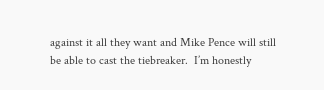against it all they want and Mike Pence will still be able to cast the tiebreaker.  I’m honestly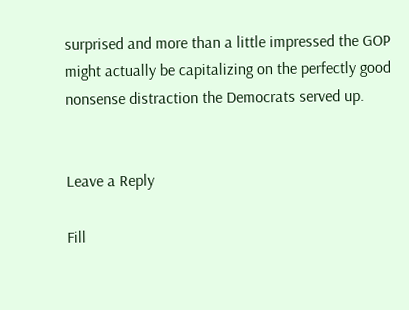surprised and more than a little impressed the GOP might actually be capitalizing on the perfectly good nonsense distraction the Democrats served up.


Leave a Reply

Fill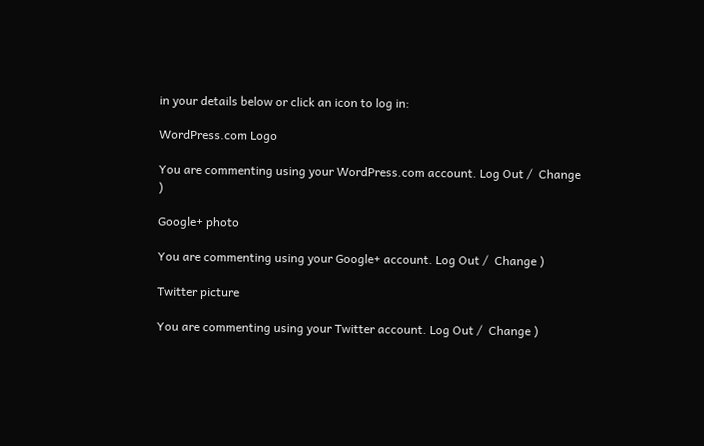in your details below or click an icon to log in:

WordPress.com Logo

You are commenting using your WordPress.com account. Log Out /  Change )

Google+ photo

You are commenting using your Google+ account. Log Out /  Change )

Twitter picture

You are commenting using your Twitter account. Log Out /  Change )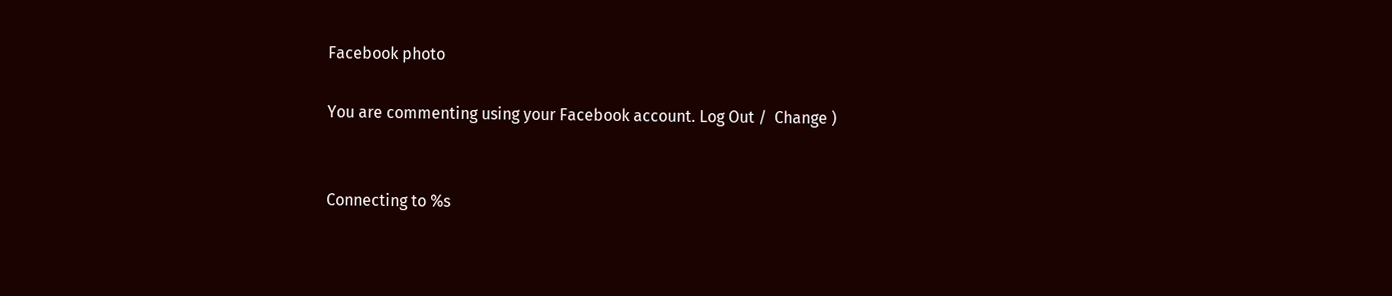Facebook photo

You are commenting using your Facebook account. Log Out /  Change )


Connecting to %s